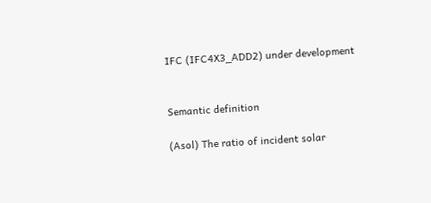IFC (IFC4X3_ADD2) under development


Semantic definition

(Asol) The ratio of incident solar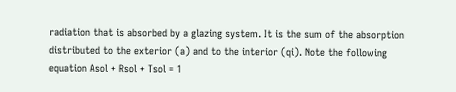radiation that is absorbed by a glazing system. It is the sum of the absorption distributed to the exterior (a) and to the interior (qi). Note the following equation Asol + Rsol + Tsol = 1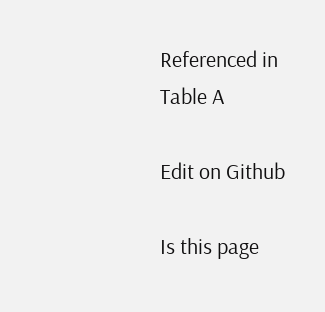Referenced in
Table A

Edit on Github

Is this page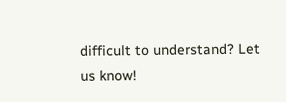difficult to understand? Let us know!